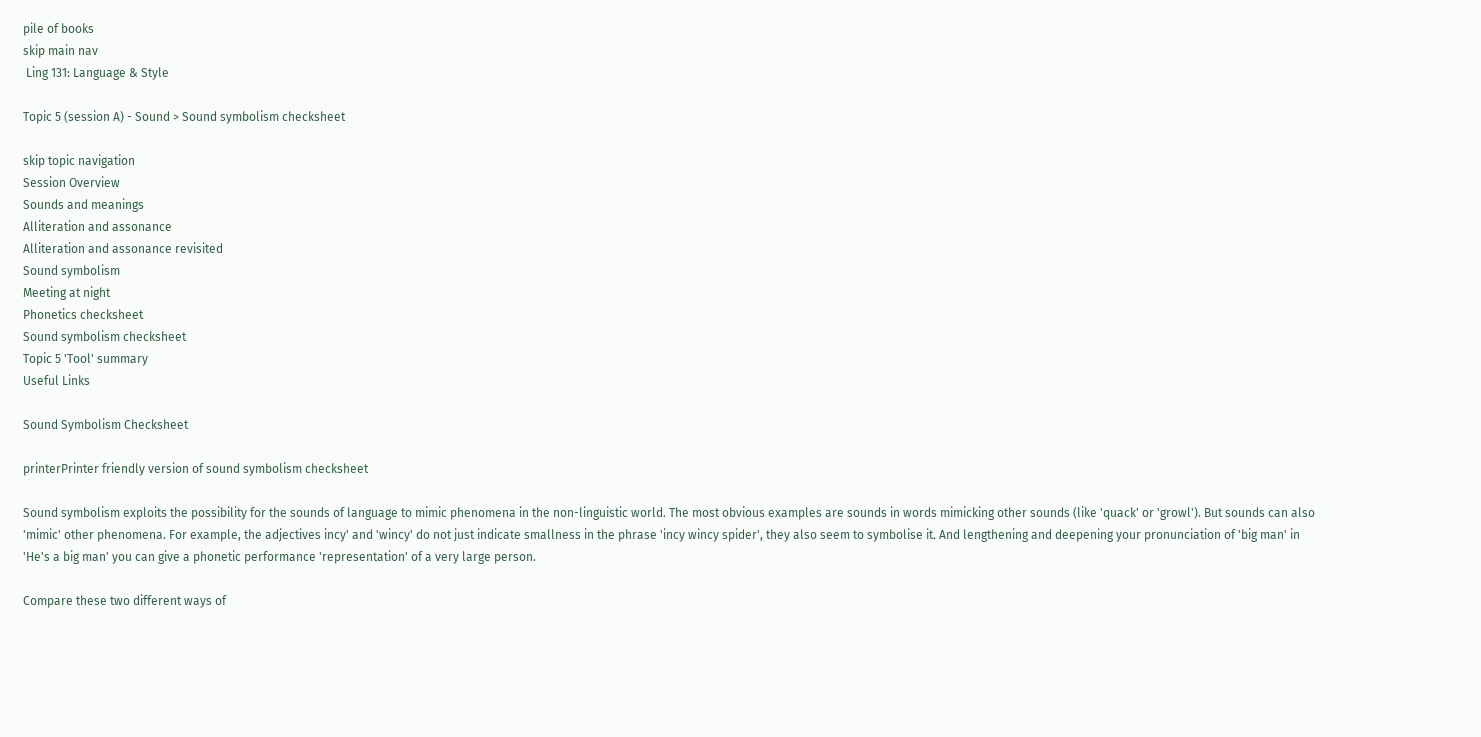pile of books
skip main nav
 Ling 131: Language & Style

Topic 5 (session A) - Sound > Sound symbolism checksheet

skip topic navigation
Session Overview
Sounds and meanings
Alliteration and assonance
Alliteration and assonance revisited
Sound symbolism
Meeting at night
Phonetics checksheet
Sound symbolism checksheet
Topic 5 'Tool' summary
Useful Links

Sound Symbolism Checksheet

printerPrinter friendly version of sound symbolism checksheet

Sound symbolism exploits the possibility for the sounds of language to mimic phenomena in the non-linguistic world. The most obvious examples are sounds in words mimicking other sounds (like 'quack' or 'growl'). But sounds can also 'mimic' other phenomena. For example, the adjectives incy' and 'wincy' do not just indicate smallness in the phrase 'incy wincy spider', they also seem to symbolise it. And lengthening and deepening your pronunciation of 'big man' in 'He's a big man' you can give a phonetic performance 'representation' of a very large person.

Compare these two different ways of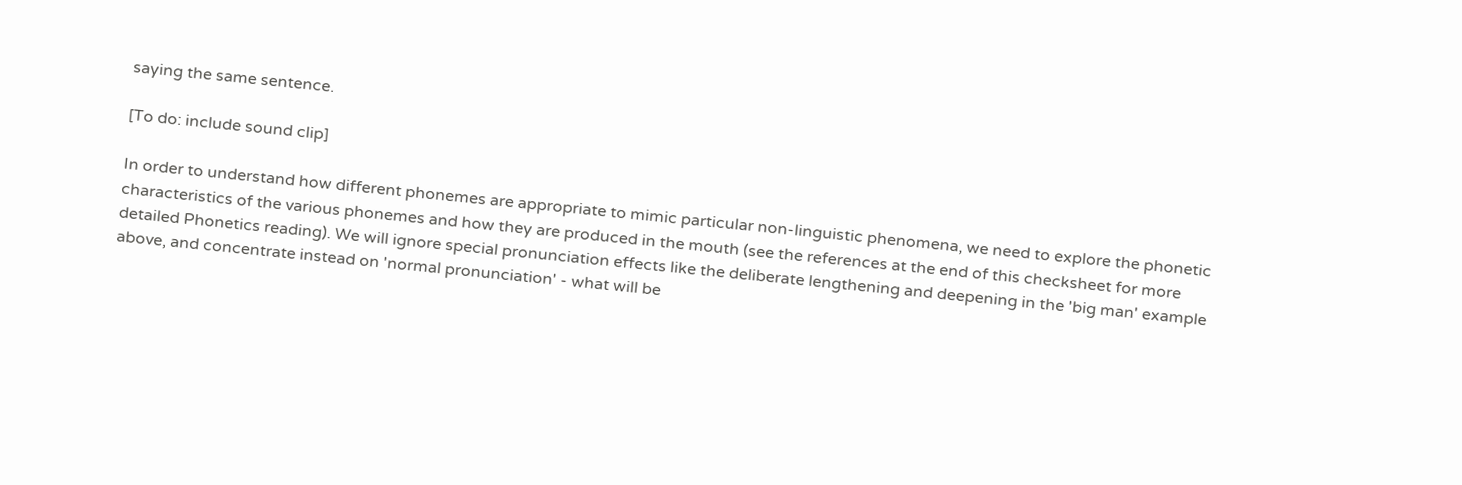saying the same sentence.

[To do: include sound clip]

In order to understand how different phonemes are appropriate to mimic particular non-linguistic phenomena, we need to explore the phonetic characteristics of the various phonemes and how they are produced in the mouth (see the references at the end of this checksheet for more detailed Phonetics reading). We will ignore special pronunciation effects like the deliberate lengthening and deepening in the 'big man' example above, and concentrate instead on 'normal pronunciation' - what will be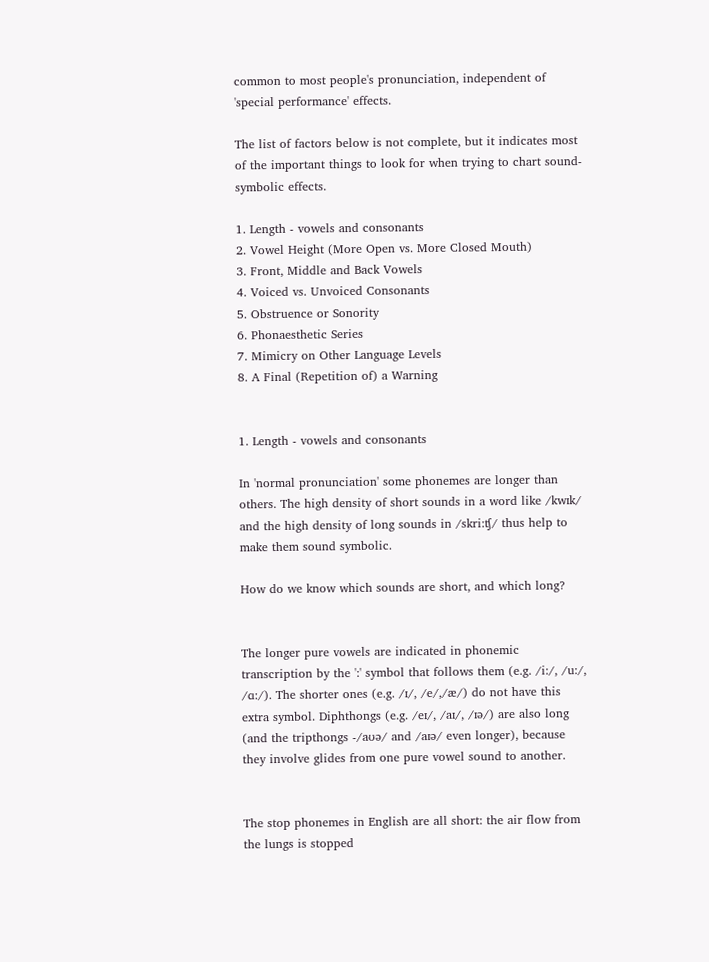common to most people's pronunciation, independent of 'special performance' effects.

The list of factors below is not complete, but it indicates most of the important things to look for when trying to chart sound-symbolic effects.

1. Length - vowels and consonants
2. Vowel Height (More Open vs. More Closed Mouth)
3. Front, Middle and Back Vowels
4. Voiced vs. Unvoiced Consonants
5. Obstruence or Sonority
6. Phonaesthetic Series
7. Mimicry on Other Language Levels
8. A Final (Repetition of) a Warning


1. Length - vowels and consonants

In 'normal pronunciation' some phonemes are longer than others. The high density of short sounds in a word like /kwɪk/ and the high density of long sounds in /skri:ʧ/ thus help to make them sound symbolic.

How do we know which sounds are short, and which long?


The longer pure vowels are indicated in phonemic transcription by the ':' symbol that follows them (e.g. /i:/, /u:/, /ɑ:/). The shorter ones (e.g. /ɪ/, /e/,/æ/) do not have this extra symbol. Diphthongs (e.g. /eɪ/, /aɪ/, /ɪə/) are also long (and the tripthongs -/aʊə/ and /aɪə/ even longer), because they involve glides from one pure vowel sound to another.


The stop phonemes in English are all short: the air flow from the lungs is stopped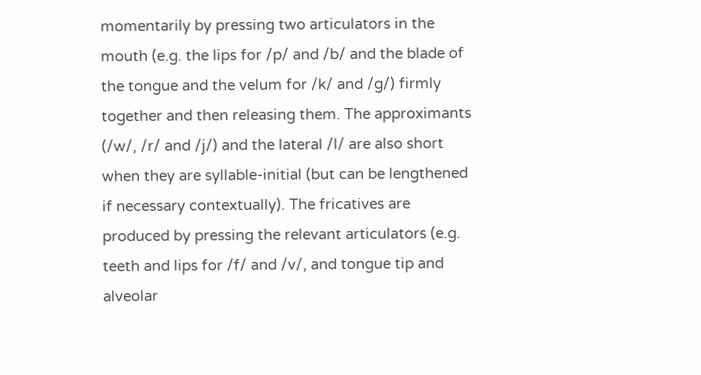momentarily by pressing two articulators in the mouth (e.g. the lips for /p/ and /b/ and the blade of the tongue and the velum for /k/ and /g/) firmly together and then releasing them. The approximants (/w/, /r/ and /j/) and the lateral /l/ are also short when they are syllable-initial (but can be lengthened if necessary contextually). The fricatives are produced by pressing the relevant articulators (e.g. teeth and lips for /f/ and /v/, and tongue tip and alveolar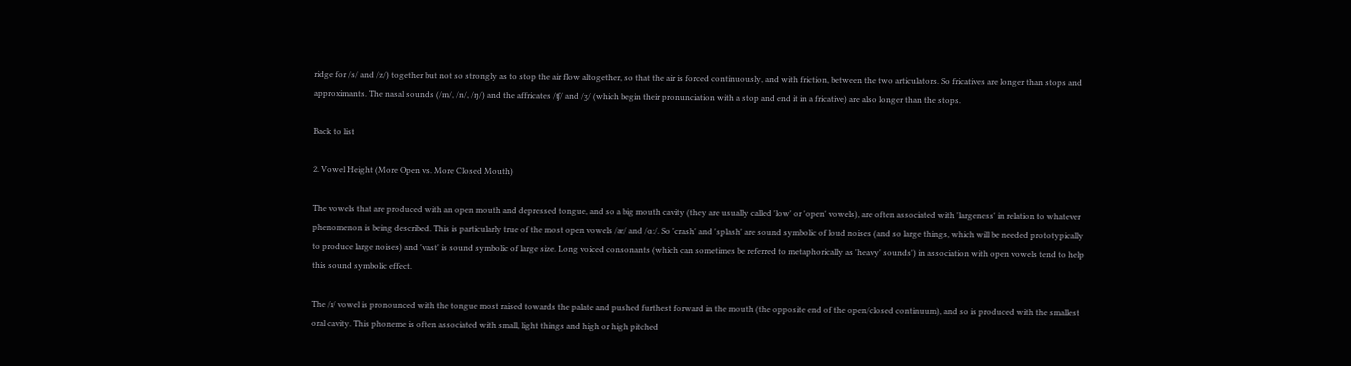ridge for /s/ and /z/) together but not so strongly as to stop the air flow altogether, so that the air is forced continuously, and with friction, between the two articulators. So fricatives are longer than stops and approximants. The nasal sounds (/m/, /n/, /ŋ/) and the affricates /ʧ/ and /ʒ/ (which begin their pronunciation with a stop and end it in a fricative) are also longer than the stops.

Back to list

2. Vowel Height (More Open vs. More Closed Mouth)

The vowels that are produced with an open mouth and depressed tongue, and so a big mouth cavity (they are usually called 'low' or 'open' vowels), are often associated with 'largeness' in relation to whatever phenomenon is being described. This is particularly true of the most open vowels /æ/ and /ɑ:/. So 'crash' and 'splash' are sound symbolic of loud noises (and so large things, which will be needed prototypically to produce large noises) and 'vast' is sound symbolic of large size. Long voiced consonants (which can sometimes be referred to metaphorically as 'heavy' sounds') in association with open vowels tend to help this sound symbolic effect.

The /ɪ/ vowel is pronounced with the tongue most raised towards the palate and pushed furthest forward in the mouth (the opposite end of the open/closed continuum), and so is produced with the smallest oral cavity. This phoneme is often associated with small, light things and high or high pitched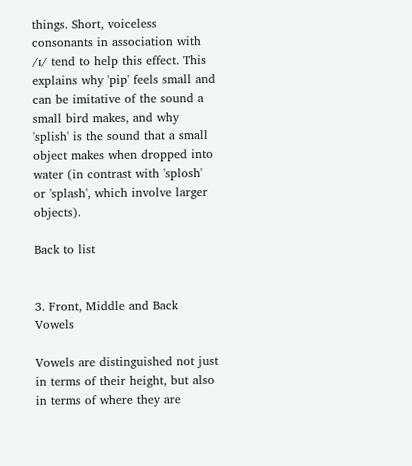things. Short, voiceless consonants in association with /ɪ/ tend to help this effect. This explains why 'pip' feels small and can be imitative of the sound a small bird makes, and why 'splish' is the sound that a small object makes when dropped into water (in contrast with 'splosh' or 'splash', which involve larger objects).

Back to list


3. Front, Middle and Back Vowels

Vowels are distinguished not just in terms of their height, but also in terms of where they are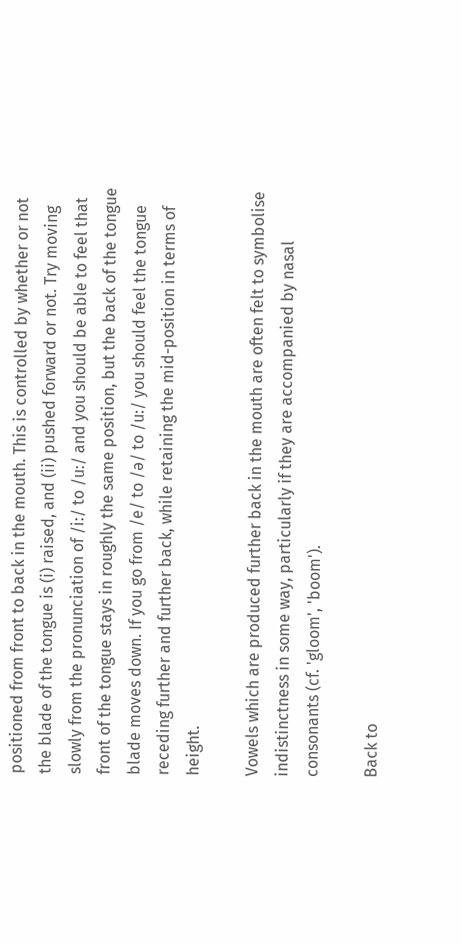positioned from front to back in the mouth. This is controlled by whether or not the blade of the tongue is (i) raised, and (ii) pushed forward or not. Try moving slowly from the pronunciation of /i:/ to /u:/ and you should be able to feel that front of the tongue stays in roughly the same position, but the back of the tongue blade moves down. If you go from /e/ to /ə/ to /u:/ you should feel the tongue receding further and further back, while retaining the mid-position in terms of height.

Vowels which are produced further back in the mouth are often felt to symbolise indistinctness in some way, particularly if they are accompanied by nasal consonants (cf. 'gloom', 'boom').

Back to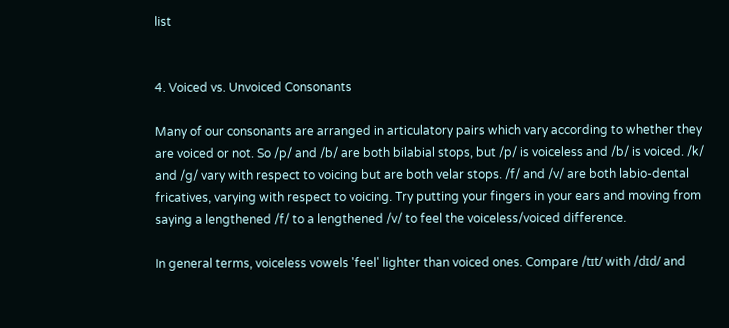list


4. Voiced vs. Unvoiced Consonants

Many of our consonants are arranged in articulatory pairs which vary according to whether they are voiced or not. So /p/ and /b/ are both bilabial stops, but /p/ is voiceless and /b/ is voiced. /k/ and /g/ vary with respect to voicing but are both velar stops. /f/ and /v/ are both labio-dental fricatives, varying with respect to voicing. Try putting your fingers in your ears and moving from saying a lengthened /f/ to a lengthened /v/ to feel the voiceless/voiced difference.

In general terms, voiceless vowels 'feel' lighter than voiced ones. Compare /tɪt/ with /dɪd/ and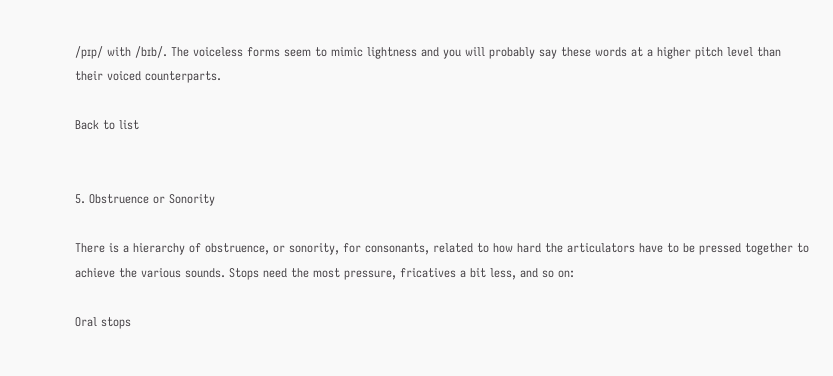/pɪp/ with /bɪb/. The voiceless forms seem to mimic lightness and you will probably say these words at a higher pitch level than their voiced counterparts.

Back to list


5. Obstruence or Sonority

There is a hierarchy of obstruence, or sonority, for consonants, related to how hard the articulators have to be pressed together to achieve the various sounds. Stops need the most pressure, fricatives a bit less, and so on:

Oral stops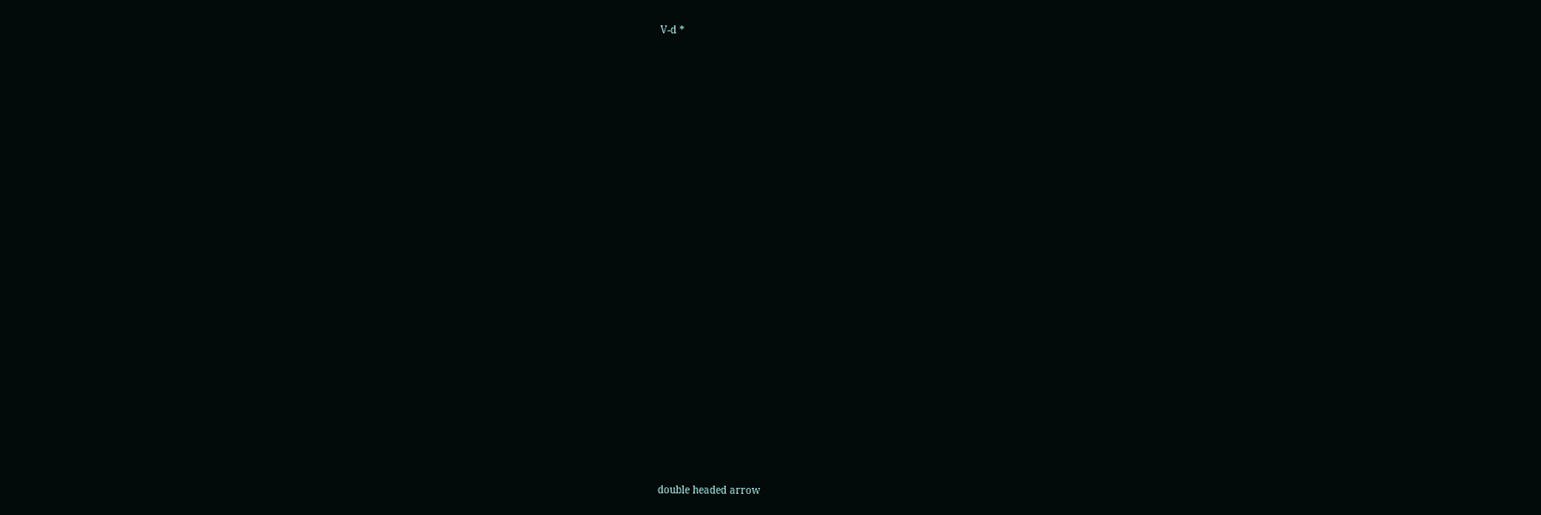V-d *






















double headed arrow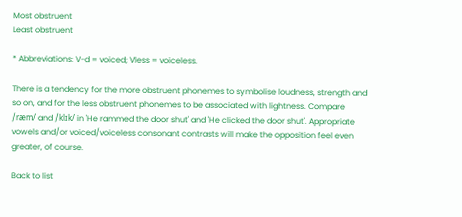Most obstruent
Least obstruent

* Abbreviations: V-d = voiced; Vless = voiceless.

There is a tendency for the more obstruent phonemes to symbolise loudness, strength and so on, and for the less obstruent phonemes to be associated with lightness. Compare /ræm/ and /klɪk/ in 'He rammed the door shut' and 'He clicked the door shut'. Appropriate vowels and/or voiced/voiceless consonant contrasts will make the opposition feel even greater, of course.

Back to list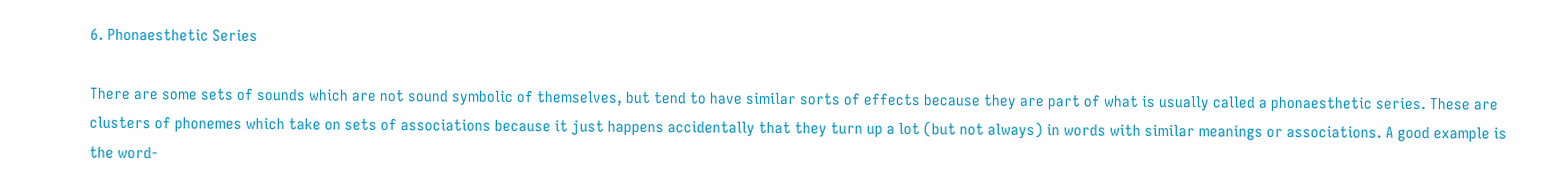6. Phonaesthetic Series

There are some sets of sounds which are not sound symbolic of themselves, but tend to have similar sorts of effects because they are part of what is usually called a phonaesthetic series. These are clusters of phonemes which take on sets of associations because it just happens accidentally that they turn up a lot (but not always) in words with similar meanings or associations. A good example is the word-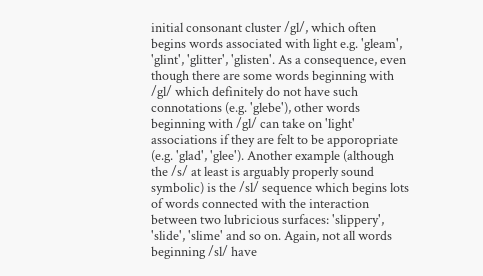initial consonant cluster /gl/, which often begins words associated with light e.g. 'gleam', 'glint', 'glitter', 'glisten'. As a consequence, even though there are some words beginning with /gl/ which definitely do not have such connotations (e.g. 'glebe'), other words beginning with /gl/ can take on 'light' associations if they are felt to be apporopriate (e.g. 'glad', 'glee'). Another example (although the /s/ at least is arguably properly sound symbolic) is the /sl/ sequence which begins lots of words connected with the interaction between two lubricious surfaces: 'slippery', 'slide', 'slime' and so on. Again, not all words beginning /sl/ have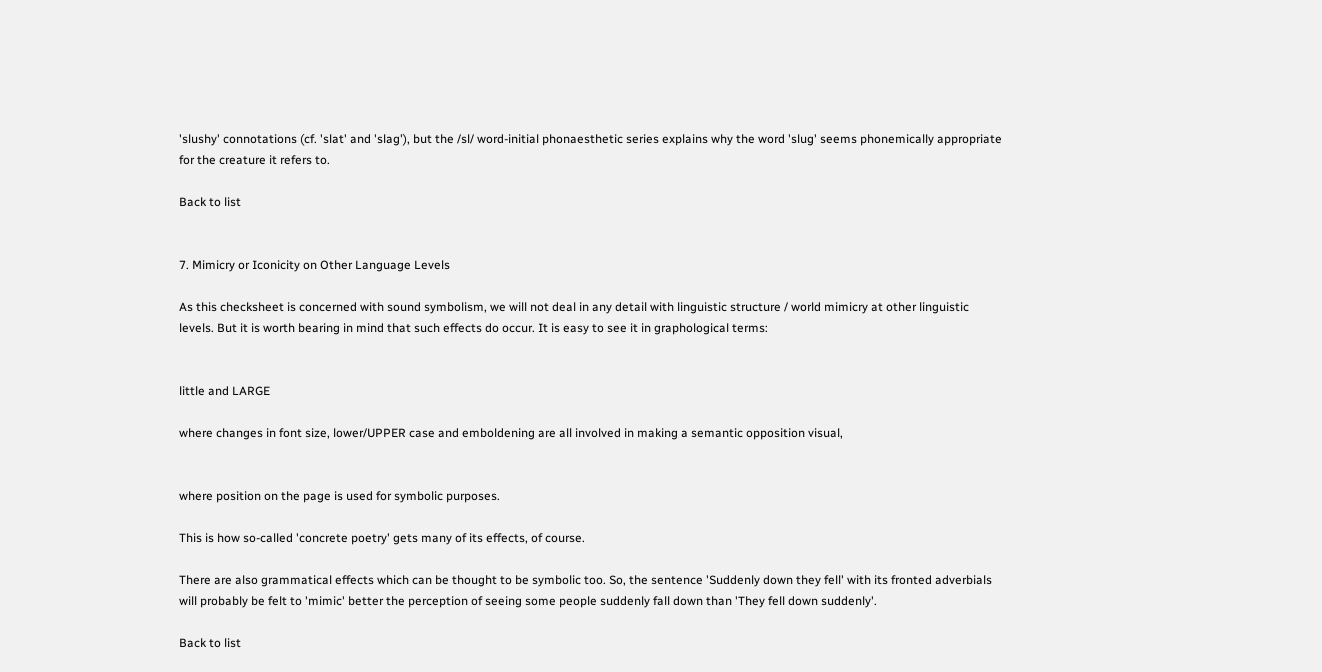'slushy' connotations (cf. 'slat' and 'slag'), but the /sl/ word-initial phonaesthetic series explains why the word 'slug' seems phonemically appropriate for the creature it refers to.

Back to list


7. Mimicry or Iconicity on Other Language Levels

As this checksheet is concerned with sound symbolism, we will not deal in any detail with linguistic structure / world mimicry at other linguistic levels. But it is worth bearing in mind that such effects do occur. It is easy to see it in graphological terms:


little and LARGE

where changes in font size, lower/UPPER case and emboldening are all involved in making a semantic opposition visual,


where position on the page is used for symbolic purposes.

This is how so-called 'concrete poetry' gets many of its effects, of course.

There are also grammatical effects which can be thought to be symbolic too. So, the sentence 'Suddenly down they fell' with its fronted adverbials will probably be felt to 'mimic' better the perception of seeing some people suddenly fall down than 'They fell down suddenly'.

Back to list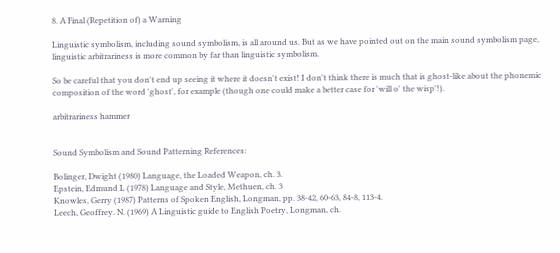8. A Final (Repetition of) a Warning

Linguistic symbolism, including sound symbolism, is all around us. But as we have pointed out on the main sound symbolism page, linguistic arbitrariness is more common by far than linguistic symbolism.

So be careful that you don't end up seeing it where it doesn't exist! I don't think there is much that is ghost-like about the phonemic composition of the word 'ghost', for example (though one could make a better case for 'will o' the wisp'!).

arbitrariness hammer


Sound Symbolism and Sound Patterning References:

Bolinger, Dwight (1980) Language, the Loaded Weapon, ch. 3.
Epstein, Edmund L (1978) Language and Style, Methuen, ch. 3
Knowles, Gerry (1987) Patterns of Spoken English, Longman, pp. 38-42, 60-63, 84-8, 113-4.
Leech, Geoffrey. N. (1969) A Linguistic guide to English Poetry, Longman, ch.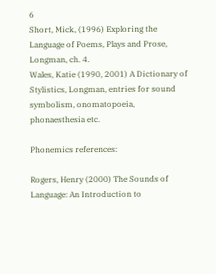6
Short, Mick, (1996) Exploring the Language of Poems, Plays and Prose, Longman, ch. 4.
Wales, Katie (1990, 2001) A Dictionary of Stylistics, Longman, entries for sound symbolism, onomatopoeia, phonaesthesia etc.

Phonemics references:

Rogers, Henry (2000) The Sounds of Language: An Introduction to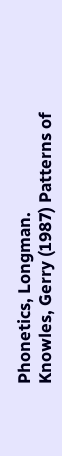Phonetics, Longman.
Knowles, Gerry (1987) Patterns of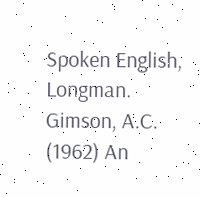Spoken English, Longman.
Gimson, A.C. (1962) An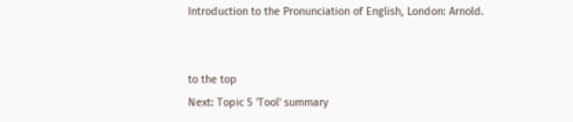Introduction to the Pronunciation of English, London: Arnold.


to the top
Next: Topic 5 'Tool' summary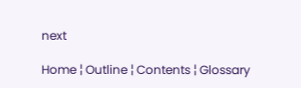next

Home ¦ Outline ¦ Contents ¦ Glossary